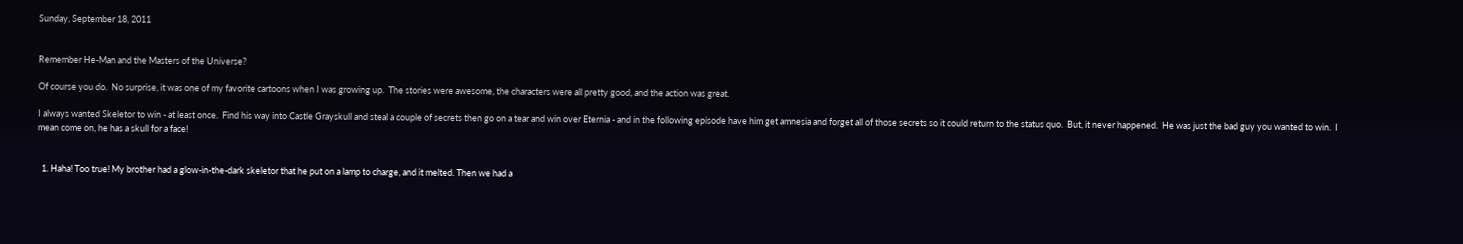Sunday, September 18, 2011


Remember He-Man and the Masters of the Universe?

Of course you do.  No surprise, it was one of my favorite cartoons when I was growing up.  The stories were awesome, the characters were all pretty good, and the action was great.

I always wanted Skeletor to win - at least once.  Find his way into Castle Grayskull and steal a couple of secrets then go on a tear and win over Eternia - and in the following episode have him get amnesia and forget all of those secrets so it could return to the status quo.  But, it never happened.  He was just the bad guy you wanted to win.  I mean come on, he has a skull for a face!


  1. Haha! Too true! My brother had a glow-in-the-dark skeletor that he put on a lamp to charge, and it melted. Then we had a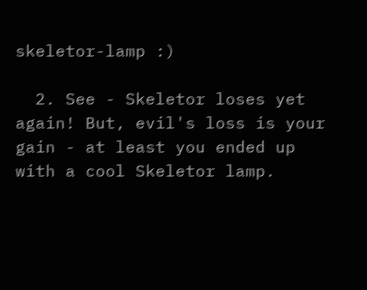skeletor-lamp :)

  2. See - Skeletor loses yet again! But, evil's loss is your gain - at least you ended up with a cool Skeletor lamp.